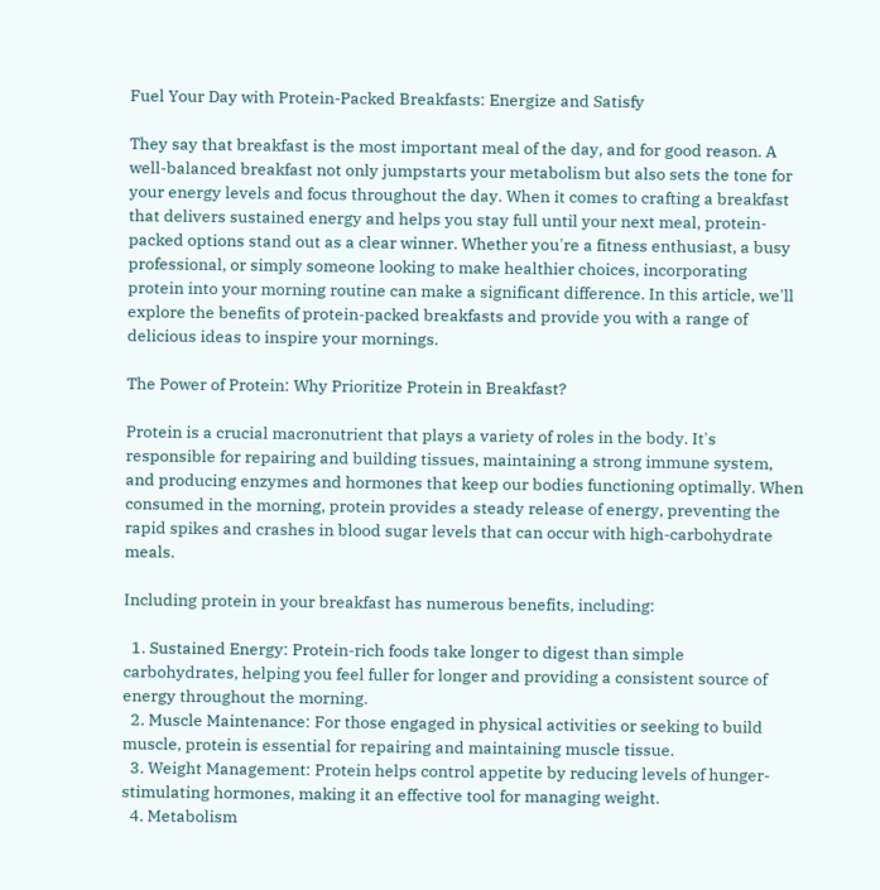Fuel Your Day with Protein-Packed Breakfasts: Energize and Satisfy

They say that breakfast is the most important meal of the day, and for good reason. A well-balanced breakfast not only jumpstarts your metabolism but also sets the tone for your energy levels and focus throughout the day. When it comes to crafting a breakfast that delivers sustained energy and helps you stay full until your next meal, protein-packed options stand out as a clear winner. Whether you're a fitness enthusiast, a busy professional, or simply someone looking to make healthier choices, incorporating protein into your morning routine can make a significant difference. In this article, we'll explore the benefits of protein-packed breakfasts and provide you with a range of delicious ideas to inspire your mornings.

The Power of Protein: Why Prioritize Protein in Breakfast?

Protein is a crucial macronutrient that plays a variety of roles in the body. It's responsible for repairing and building tissues, maintaining a strong immune system, and producing enzymes and hormones that keep our bodies functioning optimally. When consumed in the morning, protein provides a steady release of energy, preventing the rapid spikes and crashes in blood sugar levels that can occur with high-carbohydrate meals.

Including protein in your breakfast has numerous benefits, including:

  1. Sustained Energy: Protein-rich foods take longer to digest than simple carbohydrates, helping you feel fuller for longer and providing a consistent source of energy throughout the morning.
  2. Muscle Maintenance: For those engaged in physical activities or seeking to build muscle, protein is essential for repairing and maintaining muscle tissue.
  3. Weight Management: Protein helps control appetite by reducing levels of hunger-stimulating hormones, making it an effective tool for managing weight.
  4. Metabolism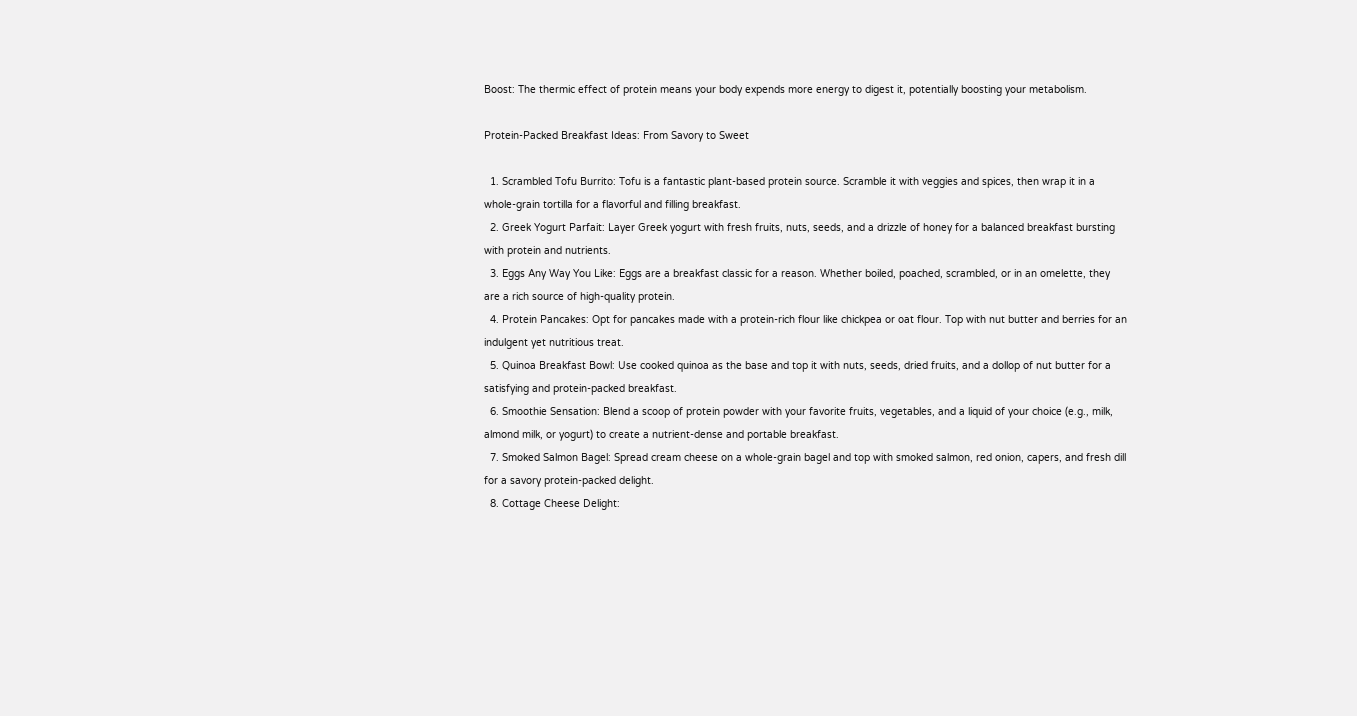Boost: The thermic effect of protein means your body expends more energy to digest it, potentially boosting your metabolism.

Protein-Packed Breakfast Ideas: From Savory to Sweet

  1. Scrambled Tofu Burrito: Tofu is a fantastic plant-based protein source. Scramble it with veggies and spices, then wrap it in a whole-grain tortilla for a flavorful and filling breakfast.
  2. Greek Yogurt Parfait: Layer Greek yogurt with fresh fruits, nuts, seeds, and a drizzle of honey for a balanced breakfast bursting with protein and nutrients.
  3. Eggs Any Way You Like: Eggs are a breakfast classic for a reason. Whether boiled, poached, scrambled, or in an omelette, they are a rich source of high-quality protein.
  4. Protein Pancakes: Opt for pancakes made with a protein-rich flour like chickpea or oat flour. Top with nut butter and berries for an indulgent yet nutritious treat.
  5. Quinoa Breakfast Bowl: Use cooked quinoa as the base and top it with nuts, seeds, dried fruits, and a dollop of nut butter for a satisfying and protein-packed breakfast.
  6. Smoothie Sensation: Blend a scoop of protein powder with your favorite fruits, vegetables, and a liquid of your choice (e.g., milk, almond milk, or yogurt) to create a nutrient-dense and portable breakfast.
  7. Smoked Salmon Bagel: Spread cream cheese on a whole-grain bagel and top with smoked salmon, red onion, capers, and fresh dill for a savory protein-packed delight.
  8. Cottage Cheese Delight: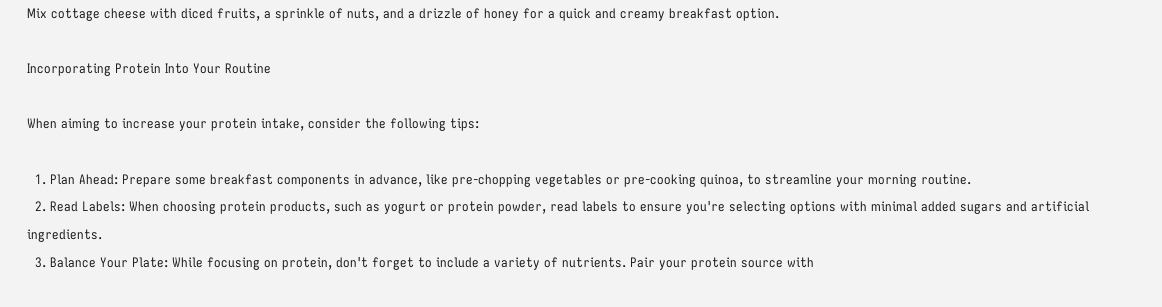Mix cottage cheese with diced fruits, a sprinkle of nuts, and a drizzle of honey for a quick and creamy breakfast option.

Incorporating Protein Into Your Routine

When aiming to increase your protein intake, consider the following tips:

  1. Plan Ahead: Prepare some breakfast components in advance, like pre-chopping vegetables or pre-cooking quinoa, to streamline your morning routine.
  2. Read Labels: When choosing protein products, such as yogurt or protein powder, read labels to ensure you're selecting options with minimal added sugars and artificial ingredients.
  3. Balance Your Plate: While focusing on protein, don't forget to include a variety of nutrients. Pair your protein source with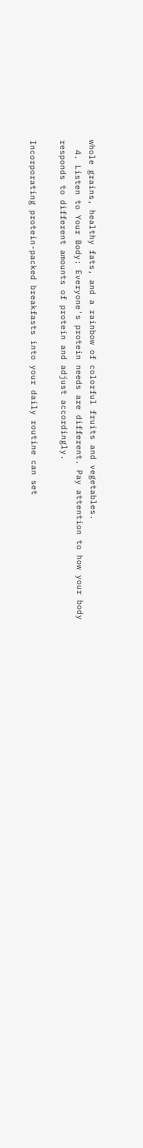whole grains, healthy fats, and a rainbow of colorful fruits and vegetables.
  4. Listen to Your Body: Everyone's protein needs are different. Pay attention to how your body responds to different amounts of protein and adjust accordingly.

Incorporating protein-packed breakfasts into your daily routine can set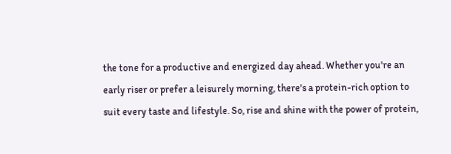the tone for a productive and energized day ahead. Whether you're an early riser or prefer a leisurely morning, there's a protein-rich option to suit every taste and lifestyle. So, rise and shine with the power of protein,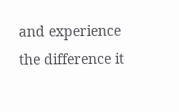and experience the difference it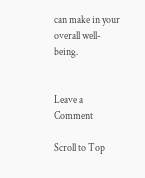can make in your overall well-being.


Leave a Comment

Scroll to Top